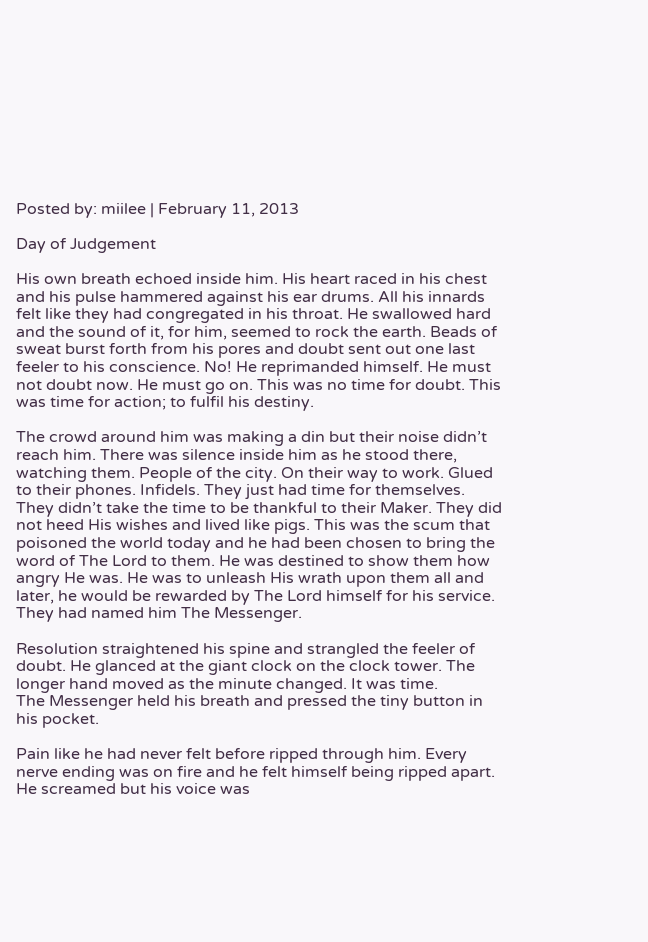Posted by: miilee | February 11, 2013

Day of Judgement

His own breath echoed inside him. His heart raced in his chest and his pulse hammered against his ear drums. All his innards felt like they had congregated in his throat. He swallowed hard and the sound of it, for him, seemed to rock the earth. Beads of sweat burst forth from his pores and doubt sent out one last feeler to his conscience. No! He reprimanded himself. He must not doubt now. He must go on. This was no time for doubt. This was time for action; to fulfil his destiny.

The crowd around him was making a din but their noise didn’t reach him. There was silence inside him as he stood there, watching them. People of the city. On their way to work. Glued to their phones. Infidels. They just had time for themselves. They didn’t take the time to be thankful to their Maker. They did not heed His wishes and lived like pigs. This was the scum that poisoned the world today and he had been chosen to bring the word of The Lord to them. He was destined to show them how angry He was. He was to unleash His wrath upon them all and later, he would be rewarded by The Lord himself for his service. They had named him The Messenger.

Resolution straightened his spine and strangled the feeler of doubt. He glanced at the giant clock on the clock tower. The longer hand moved as the minute changed. It was time.
The Messenger held his breath and pressed the tiny button in his pocket.

Pain like he had never felt before ripped through him. Every nerve ending was on fire and he felt himself being ripped apart. He screamed but his voice was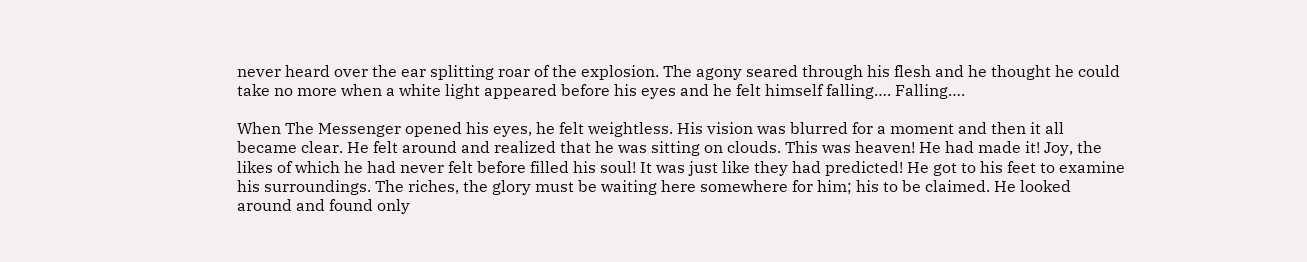never heard over the ear splitting roar of the explosion. The agony seared through his flesh and he thought he could take no more when a white light appeared before his eyes and he felt himself falling…. Falling….

When The Messenger opened his eyes, he felt weightless. His vision was blurred for a moment and then it all became clear. He felt around and realized that he was sitting on clouds. This was heaven! He had made it! Joy, the likes of which he had never felt before filled his soul! It was just like they had predicted! He got to his feet to examine his surroundings. The riches, the glory must be waiting here somewhere for him; his to be claimed. He looked around and found only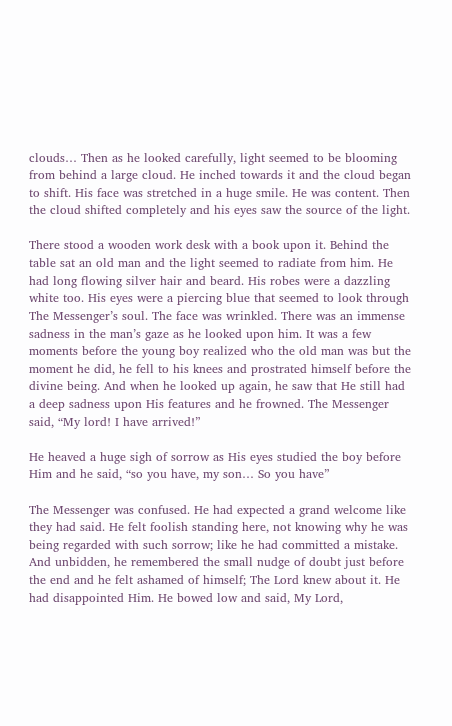clouds… Then as he looked carefully, light seemed to be blooming from behind a large cloud. He inched towards it and the cloud began to shift. His face was stretched in a huge smile. He was content. Then the cloud shifted completely and his eyes saw the source of the light.

There stood a wooden work desk with a book upon it. Behind the table sat an old man and the light seemed to radiate from him. He had long flowing silver hair and beard. His robes were a dazzling white too. His eyes were a piercing blue that seemed to look through The Messenger’s soul. The face was wrinkled. There was an immense sadness in the man’s gaze as he looked upon him. It was a few moments before the young boy realized who the old man was but the moment he did, he fell to his knees and prostrated himself before the divine being. And when he looked up again, he saw that He still had a deep sadness upon His features and he frowned. The Messenger said, “My lord! I have arrived!”

He heaved a huge sigh of sorrow as His eyes studied the boy before Him and he said, “so you have, my son… So you have”

The Messenger was confused. He had expected a grand welcome like they had said. He felt foolish standing here, not knowing why he was being regarded with such sorrow; like he had committed a mistake. And unbidden, he remembered the small nudge of doubt just before the end and he felt ashamed of himself; The Lord knew about it. He had disappointed Him. He bowed low and said, My Lord,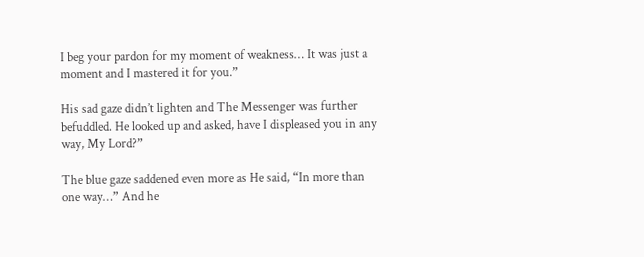I beg your pardon for my moment of weakness… It was just a moment and I mastered it for you.”

His sad gaze didn’t lighten and The Messenger was further befuddled. He looked up and asked, have I displeased you in any way, My Lord?”

The blue gaze saddened even more as He said, “In more than one way…” And he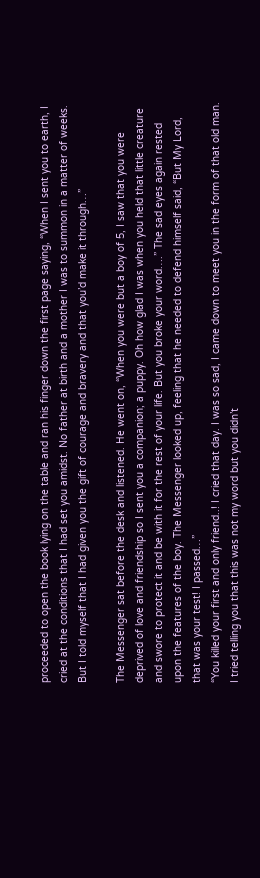proceeded to open the book lying on the table and ran his finger down the first page saying, “When I sent you to earth, I cried at the conditions that I had set you amidst. No father at birth and a mother I was to summon in a matter of weeks. But I told myself that I had given you the gift of courage and bravery and that you’d make it through…”

The Messenger sat before the desk and listened. He went on, “When you were but a boy of 5, I saw that you were deprived of love and friendship so I sent you a companion; a puppy. Oh how glad I was when you held that little creature and swore to protect it and be with it for the rest of your life. But you broke your word….” The sad eyes again rested upon the features of the boy. The Messenger looked up, feeling that he needed to defend himself said, “But My Lord, that was your test! I passed…”
“You killed your first and only friend..! I cried that day. I was so sad, I came down to meet you in the form of that old man. I tried telling you that this was not my word but you didn’t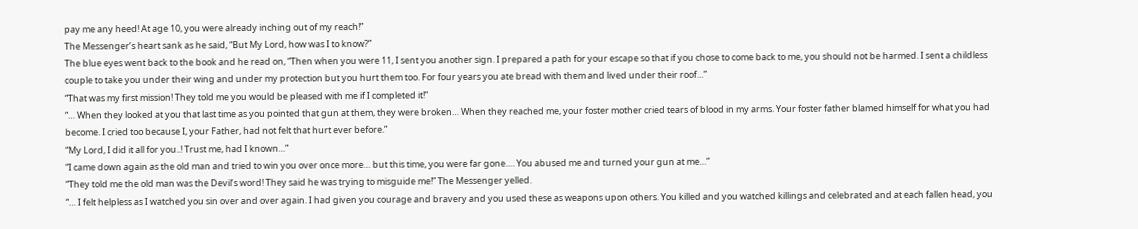pay me any heed! At age 10, you were already inching out of my reach!”
The Messenger’s heart sank as he said, “But My Lord, how was I to know?”
The blue eyes went back to the book and he read on, “Then when you were 11, I sent you another sign. I prepared a path for your escape so that if you chose to come back to me, you should not be harmed. I sent a childless couple to take you under their wing and under my protection but you hurt them too. For four years you ate bread with them and lived under their roof…”
“That was my first mission! They told me you would be pleased with me if I completed it!”
“… When they looked at you that last time as you pointed that gun at them, they were broken… When they reached me, your foster mother cried tears of blood in my arms. Your foster father blamed himself for what you had become. I cried too because I, your Father, had not felt that hurt ever before.”
“My Lord, I did it all for you..! Trust me, had I known…”
“I came down again as the old man and tried to win you over once more… but this time, you were far gone…. You abused me and turned your gun at me…”
“They told me the old man was the Devil’s word! They said he was trying to misguide me!” The Messenger yelled.
“… I felt helpless as I watched you sin over and over again. I had given you courage and bravery and you used these as weapons upon others. You killed and you watched killings and celebrated and at each fallen head, you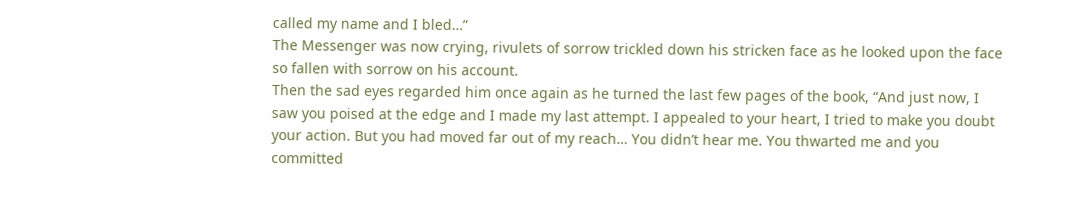called my name and I bled…”
The Messenger was now crying, rivulets of sorrow trickled down his stricken face as he looked upon the face so fallen with sorrow on his account.
Then the sad eyes regarded him once again as he turned the last few pages of the book, “And just now, I saw you poised at the edge and I made my last attempt. I appealed to your heart, I tried to make you doubt your action. But you had moved far out of my reach… You didn’t hear me. You thwarted me and you committed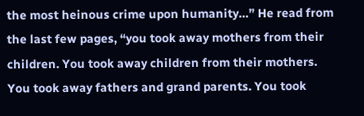the most heinous crime upon humanity…” He read from the last few pages, “you took away mothers from their children. You took away children from their mothers. You took away fathers and grand parents. You took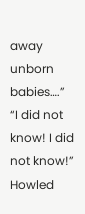away unborn babies….”
“I did not know! I did not know!” Howled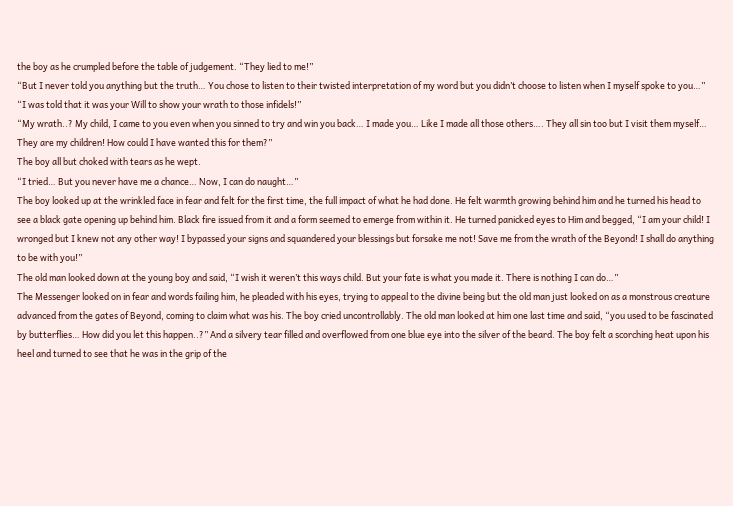the boy as he crumpled before the table of judgement. “They lied to me!”
“But I never told you anything but the truth… You chose to listen to their twisted interpretation of my word but you didn’t choose to listen when I myself spoke to you…”
“I was told that it was your Will to show your wrath to those infidels!”
“My wrath..? My child, I came to you even when you sinned to try and win you back… I made you… Like I made all those others…. They all sin too but I visit them myself… They are my children! How could I have wanted this for them?”
The boy all but choked with tears as he wept.
“I tried… But you never have me a chance… Now, I can do naught…”
The boy looked up at the wrinkled face in fear and felt for the first time, the full impact of what he had done. He felt warmth growing behind him and he turned his head to see a black gate opening up behind him. Black fire issued from it and a form seemed to emerge from within it. He turned panicked eyes to Him and begged, “I am your child! I wronged but I knew not any other way! I bypassed your signs and squandered your blessings but forsake me not! Save me from the wrath of the Beyond! I shall do anything to be with you!”
The old man looked down at the young boy and said, “I wish it weren’t this ways child. But your fate is what you made it. There is nothing I can do…”
The Messenger looked on in fear and words failing him, he pleaded with his eyes, trying to appeal to the divine being but the old man just looked on as a monstrous creature advanced from the gates of Beyond, coming to claim what was his. The boy cried uncontrollably. The old man looked at him one last time and said, “you used to be fascinated by butterflies… How did you let this happen..?” And a silvery tear filled and overflowed from one blue eye into the silver of the beard. The boy felt a scorching heat upon his heel and turned to see that he was in the grip of the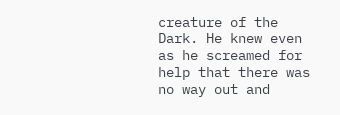creature of the Dark. He knew even as he screamed for help that there was no way out and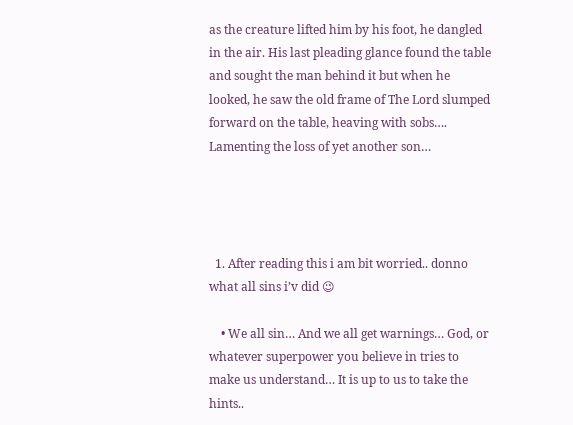as the creature lifted him by his foot, he dangled in the air. His last pleading glance found the table and sought the man behind it but when he looked, he saw the old frame of The Lord slumped forward on the table, heaving with sobs…. Lamenting the loss of yet another son…




  1. After reading this i am bit worried.. donno what all sins i’v did 😉

    • We all sin… And we all get warnings… God, or whatever superpower you believe in tries to make us understand… It is up to us to take the hints..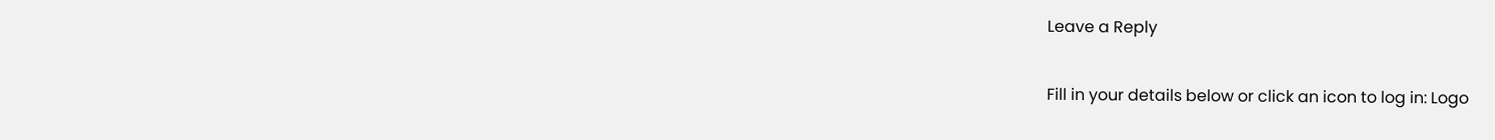Leave a Reply

Fill in your details below or click an icon to log in: Logo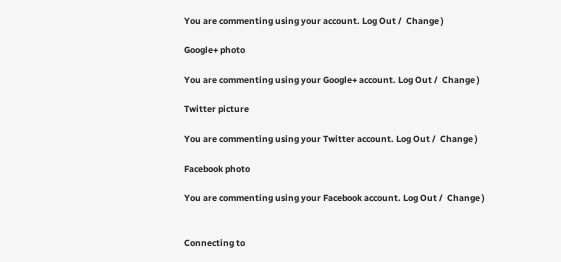You are commenting using your account. Log Out /  Change )

Google+ photo

You are commenting using your Google+ account. Log Out /  Change )

Twitter picture

You are commenting using your Twitter account. Log Out /  Change )

Facebook photo

You are commenting using your Facebook account. Log Out /  Change )


Connecting to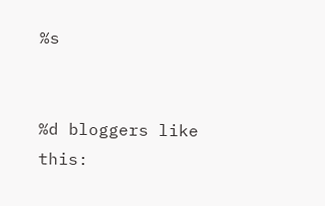%s


%d bloggers like this: